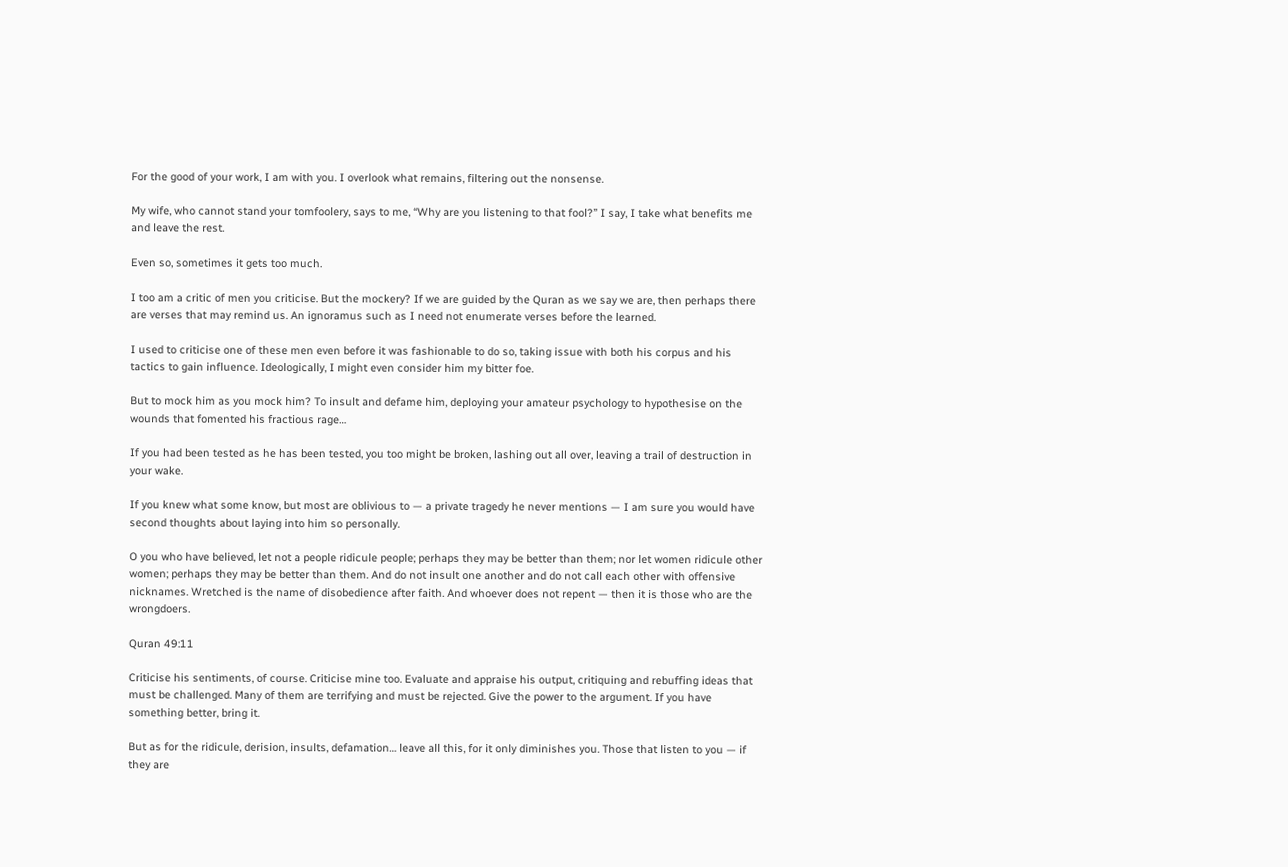For the good of your work, I am with you. I overlook what remains, filtering out the nonsense.

My wife, who cannot stand your tomfoolery, says to me, “Why are you listening to that fool?” I say, I take what benefits me and leave the rest.

Even so, sometimes it gets too much.

I too am a critic of men you criticise. But the mockery? If we are guided by the Quran as we say we are, then perhaps there are verses that may remind us. An ignoramus such as I need not enumerate verses before the learned.

I used to criticise one of these men even before it was fashionable to do so, taking issue with both his corpus and his tactics to gain influence. Ideologically, I might even consider him my bitter foe.

But to mock him as you mock him? To insult and defame him, deploying your amateur psychology to hypothesise on the wounds that fomented his fractious rage…

If you had been tested as he has been tested, you too might be broken, lashing out all over, leaving a trail of destruction in your wake.

If you knew what some know, but most are oblivious to — a private tragedy he never mentions — I am sure you would have second thoughts about laying into him so personally.

O you who have believed, let not a people ridicule people; perhaps they may be better than them; nor let women ridicule other women; perhaps they may be better than them. And do not insult one another and do not call each other with offensive nicknames. Wretched is the name of disobedience after faith. And whoever does not repent — then it is those who are the wrongdoers.

Quran 49:11

Criticise his sentiments, of course. Criticise mine too. Evaluate and appraise his output, critiquing and rebuffing ideas that must be challenged. Many of them are terrifying and must be rejected. Give the power to the argument. If you have something better, bring it.

But as for the ridicule, derision, insults, defamation… leave all this, for it only diminishes you. Those that listen to you — if they are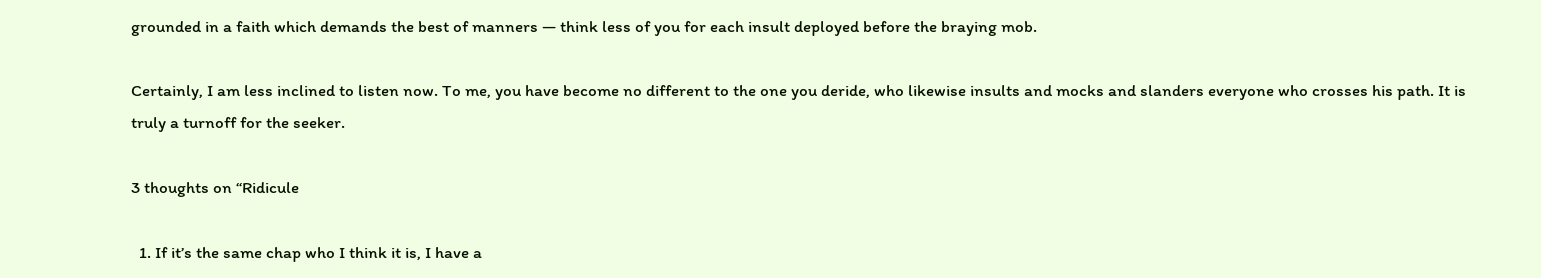grounded in a faith which demands the best of manners — think less of you for each insult deployed before the braying mob.

Certainly, I am less inclined to listen now. To me, you have become no different to the one you deride, who likewise insults and mocks and slanders everyone who crosses his path. It is truly a turnoff for the seeker.

3 thoughts on “Ridicule

  1. If it’s the same chap who I think it is, I have a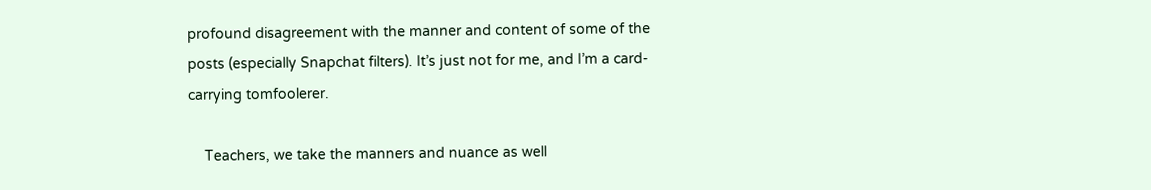profound disagreement with the manner and content of some of the posts (especially Snapchat filters). It’s just not for me, and I’m a card-carrying tomfoolerer.

    Teachers, we take the manners and nuance as well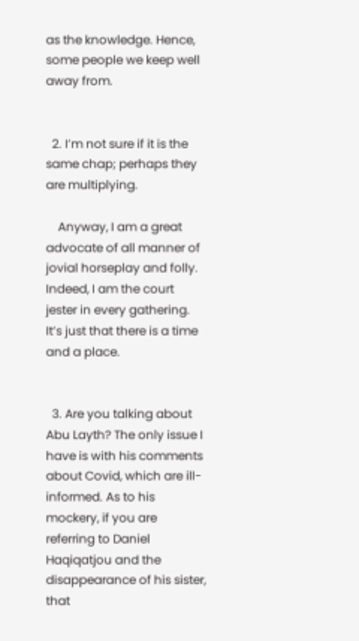as the knowledge. Hence, some people we keep well away from.


  2. I’m not sure if it is the same chap; perhaps they are multiplying.

    Anyway, I am a great advocate of all manner of jovial horseplay and folly. Indeed, I am the court jester in every gathering. It’s just that there is a time and a place.


  3. Are you talking about Abu Layth? The only issue I have is with his comments about Covid, which are ill-informed. As to his mockery, if you are referring to Daniel Haqiqatjou and the disappearance of his sister, that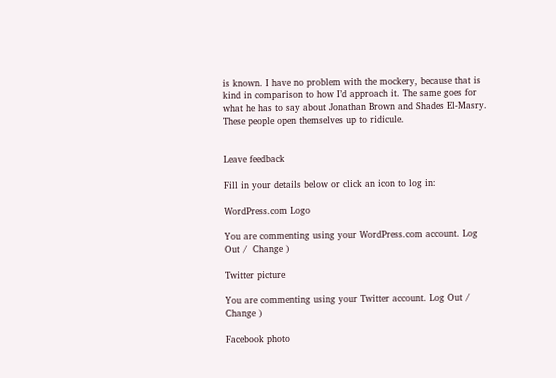is known. I have no problem with the mockery, because that is kind in comparison to how I’d approach it. The same goes for what he has to say about Jonathan Brown and Shades El-Masry. These people open themselves up to ridicule.


Leave feedback

Fill in your details below or click an icon to log in:

WordPress.com Logo

You are commenting using your WordPress.com account. Log Out /  Change )

Twitter picture

You are commenting using your Twitter account. Log Out /  Change )

Facebook photo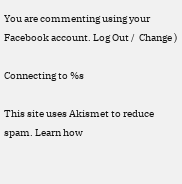You are commenting using your Facebook account. Log Out /  Change )

Connecting to %s

This site uses Akismet to reduce spam. Learn how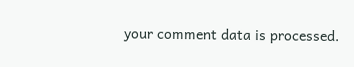your comment data is processed.